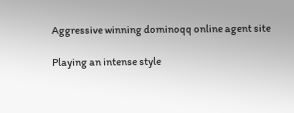Aggressive winning dominoqq online agent site

Playing an intense style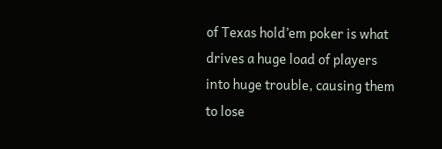of Texas hold’em poker is what drives a huge load of players into huge trouble, causing them to lose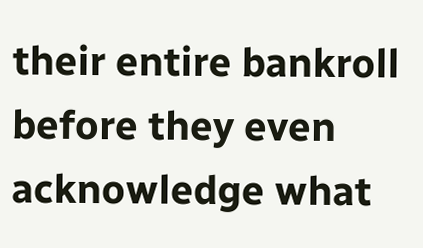their entire bankroll before they even acknowledge what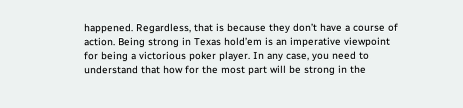happened. Regardless, that is because they don’t have a course of action. Being strong in Texas hold’em is an imperative viewpoint for being a victorious poker player. In any case, you need to understand that how for the most part will be strong in the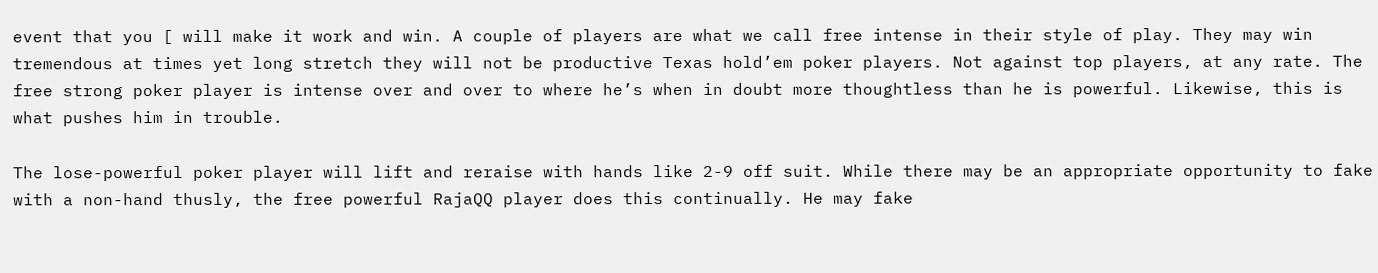event that you [ will make it work and win. A couple of players are what we call free intense in their style of play. They may win tremendous at times yet long stretch they will not be productive Texas hold’em poker players. Not against top players, at any rate. The free strong poker player is intense over and over to where he’s when in doubt more thoughtless than he is powerful. Likewise, this is what pushes him in trouble.

The lose-powerful poker player will lift and reraise with hands like 2-9 off suit. While there may be an appropriate opportunity to fake with a non-hand thusly, the free powerful RajaQQ player does this continually. He may fake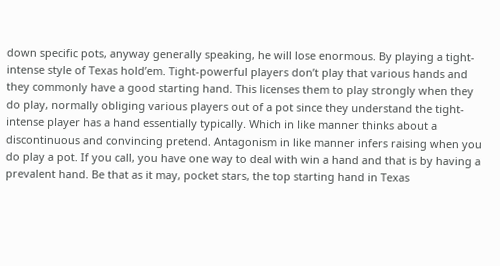down specific pots, anyway generally speaking, he will lose enormous. By playing a tight-intense style of Texas hold’em. Tight-powerful players don’t play that various hands and they commonly have a good starting hand. This licenses them to play strongly when they do play, normally obliging various players out of a pot since they understand the tight-intense player has a hand essentially typically. Which in like manner thinks about a discontinuous and convincing pretend. Antagonism in like manner infers raising when you do play a pot. If you call, you have one way to deal with win a hand and that is by having a prevalent hand. Be that as it may, pocket stars, the top starting hand in Texas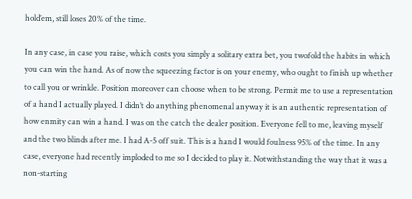hold’em, still loses 20% of the time.

In any case, in case you raise, which costs you simply a solitary extra bet, you twofold the habits in which you can win the hand. As of now the squeezing factor is on your enemy, who ought to finish up whether to call you or wrinkle. Position moreover can choose when to be strong. Permit me to use a representation of a hand I actually played. I didn’t do anything phenomenal anyway it is an authentic representation of how enmity can win a hand. I was on the catch the dealer position. Everyone fell to me, leaving myself and the two blinds after me. I had A-5 off suit. This is a hand I would foulness 95% of the time. In any case, everyone had recently imploded to me so I decided to play it. Notwithstanding the way that it was a non-starting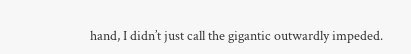hand, I didn’t just call the gigantic outwardly impeded.